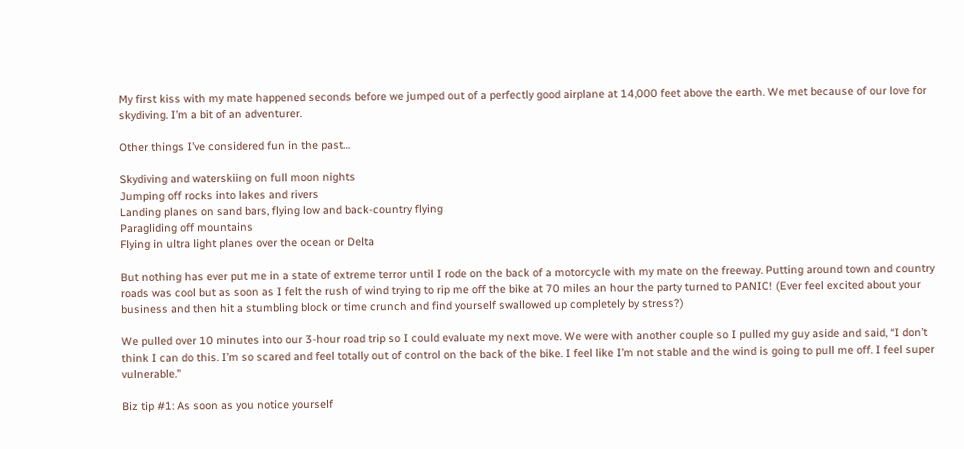My first kiss with my mate happened seconds before we jumped out of a perfectly good airplane at 14,000 feet above the earth. We met because of our love for skydiving. I’m a bit of an adventurer.

Other things I’ve considered fun in the past…

Skydiving and waterskiing on full moon nights
Jumping off rocks into lakes and rivers
Landing planes on sand bars, flying low and back-country flying
Paragliding off mountains
Flying in ultra light planes over the ocean or Delta

But nothing has ever put me in a state of extreme terror until I rode on the back of a motorcycle with my mate on the freeway. Putting around town and country roads was cool but as soon as I felt the rush of wind trying to rip me off the bike at 70 miles an hour the party turned to PANIC! (Ever feel excited about your business and then hit a stumbling block or time crunch and find yourself swallowed up completely by stress?)

We pulled over 10 minutes into our 3-hour road trip so I could evaluate my next move. We were with another couple so I pulled my guy aside and said, “I don’t think I can do this. I’m so scared and feel totally out of control on the back of the bike. I feel like I’m not stable and the wind is going to pull me off. I feel super vulnerable.”

Biz tip #1: As soon as you notice yourself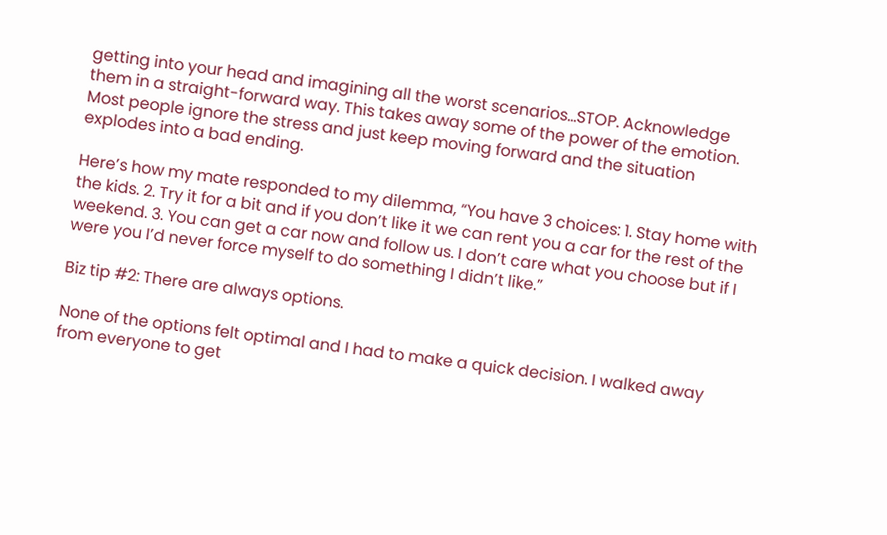getting into your head and imagining all the worst scenarios…STOP. Acknowledge them in a straight-forward way. This takes away some of the power of the emotion. Most people ignore the stress and just keep moving forward and the situation explodes into a bad ending.

Here’s how my mate responded to my dilemma, “You have 3 choices: 1. Stay home with the kids. 2. Try it for a bit and if you don’t like it we can rent you a car for the rest of the weekend. 3. You can get a car now and follow us. I don’t care what you choose but if I were you I’d never force myself to do something I didn’t like.”

Biz tip #2: There are always options.

None of the options felt optimal and I had to make a quick decision. I walked away from everyone to get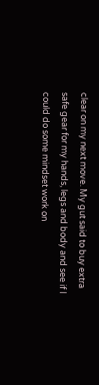clear on my next move. My gut said to buy extra safe gear for my hands, legs and body and see if I could do some mindset work on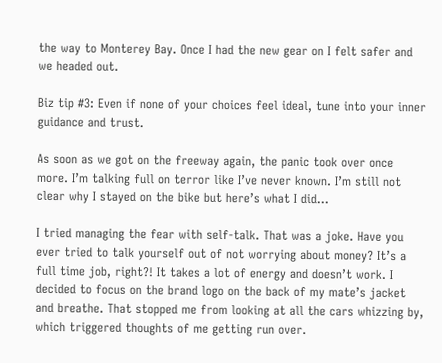the way to Monterey Bay. Once I had the new gear on I felt safer and we headed out.

Biz tip #3: Even if none of your choices feel ideal, tune into your inner guidance and trust.

As soon as we got on the freeway again, the panic took over once more. I’m talking full on terror like I’ve never known. I’m still not clear why I stayed on the bike but here’s what I did…

I tried managing the fear with self-talk. That was a joke. Have you ever tried to talk yourself out of not worrying about money? It’s a full time job, right?! It takes a lot of energy and doesn’t work. I decided to focus on the brand logo on the back of my mate’s jacket and breathe. That stopped me from looking at all the cars whizzing by, which triggered thoughts of me getting run over.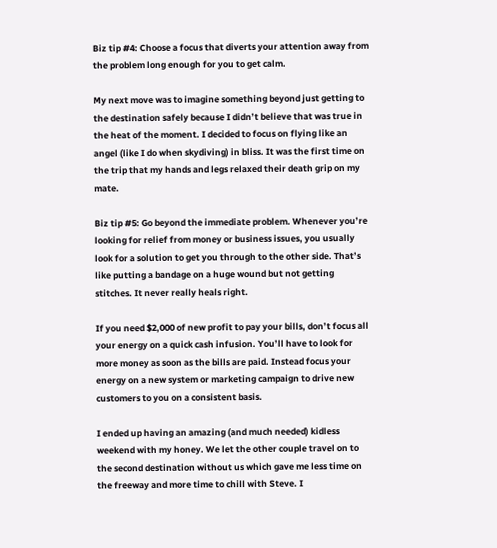Biz tip #4: Choose a focus that diverts your attention away from the problem long enough for you to get calm.

My next move was to imagine something beyond just getting to the destination safely because I didn’t believe that was true in the heat of the moment. I decided to focus on flying like an angel (like I do when skydiving) in bliss. It was the first time on the trip that my hands and legs relaxed their death grip on my mate.

Biz tip #5: Go beyond the immediate problem. Whenever you’re looking for relief from money or business issues, you usually look for a solution to get you through to the other side. That’s like putting a bandage on a huge wound but not getting stitches. It never really heals right.

If you need $2,000 of new profit to pay your bills, don’t focus all your energy on a quick cash infusion. You’ll have to look for more money as soon as the bills are paid. Instead focus your energy on a new system or marketing campaign to drive new customers to you on a consistent basis.

I ended up having an amazing (and much needed) kidless weekend with my honey. We let the other couple travel on to the second destination without us which gave me less time on the freeway and more time to chill with Steve. I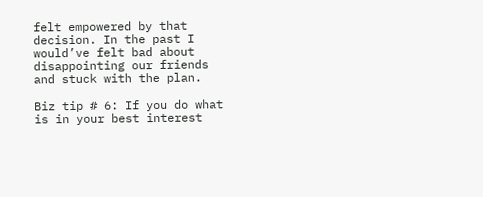felt empowered by that decision. In the past I would’ve felt bad about disappointing our friends and stuck with the plan.

Biz tip # 6: If you do what is in your best interest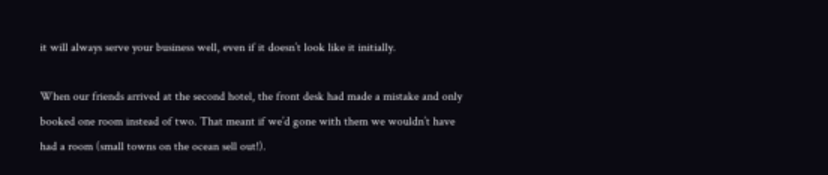it will always serve your business well, even if it doesn’t look like it initially.

When our friends arrived at the second hotel, the front desk had made a mistake and only booked one room instead of two. That meant if we’d gone with them we wouldn’t have had a room (small towns on the ocean sell out!).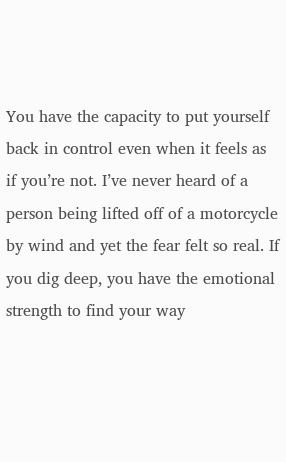You have the capacity to put yourself back in control even when it feels as if you’re not. I’ve never heard of a person being lifted off of a motorcycle by wind and yet the fear felt so real. If you dig deep, you have the emotional strength to find your way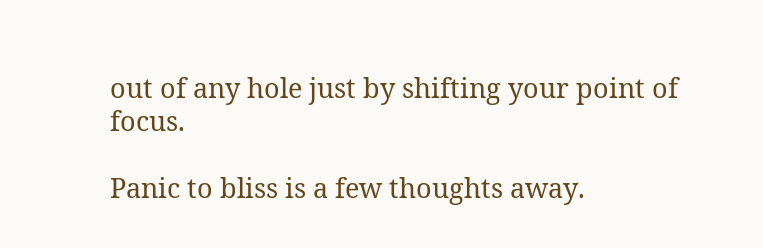out of any hole just by shifting your point of focus.

Panic to bliss is a few thoughts away.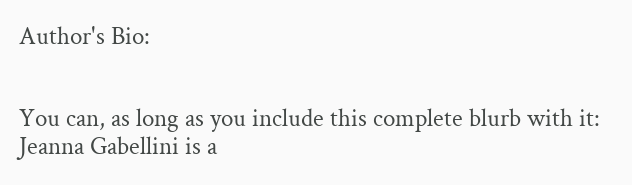Author's Bio:


You can, as long as you include this complete blurb with it: Jeanna Gabellini is a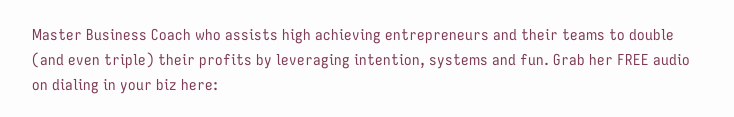Master Business Coach who assists high achieving entrepreneurs and their teams to double (and even triple) their profits by leveraging intention, systems and fun. Grab her FREE audio on dialing in your biz here: